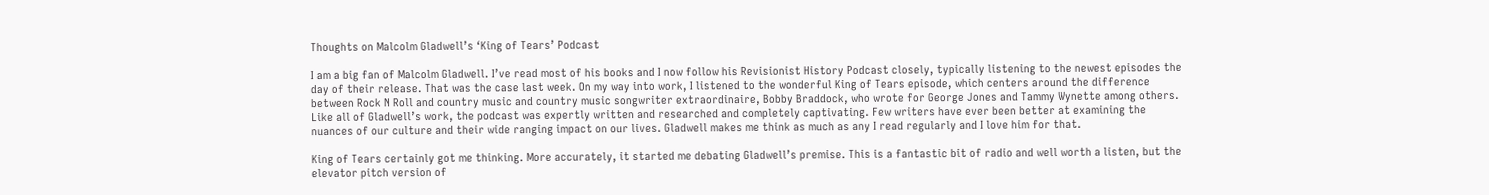Thoughts on Malcolm Gladwell’s ‘King of Tears’ Podcast

I am a big fan of Malcolm Gladwell. I’ve read most of his books and I now follow his Revisionist History Podcast closely, typically listening to the newest episodes the day of their release. That was the case last week. On my way into work, I listened to the wonderful King of Tears episode, which centers around the difference between Rock N Roll and country music and country music songwriter extraordinaire, Bobby Braddock, who wrote for George Jones and Tammy Wynette among others. Like all of Gladwell’s work, the podcast was expertly written and researched and completely captivating. Few writers have ever been better at examining the nuances of our culture and their wide ranging impact on our lives. Gladwell makes me think as much as any I read regularly and I love him for that.

King of Tears certainly got me thinking. More accurately, it started me debating Gladwell’s premise. This is a fantastic bit of radio and well worth a listen, but the elevator pitch version of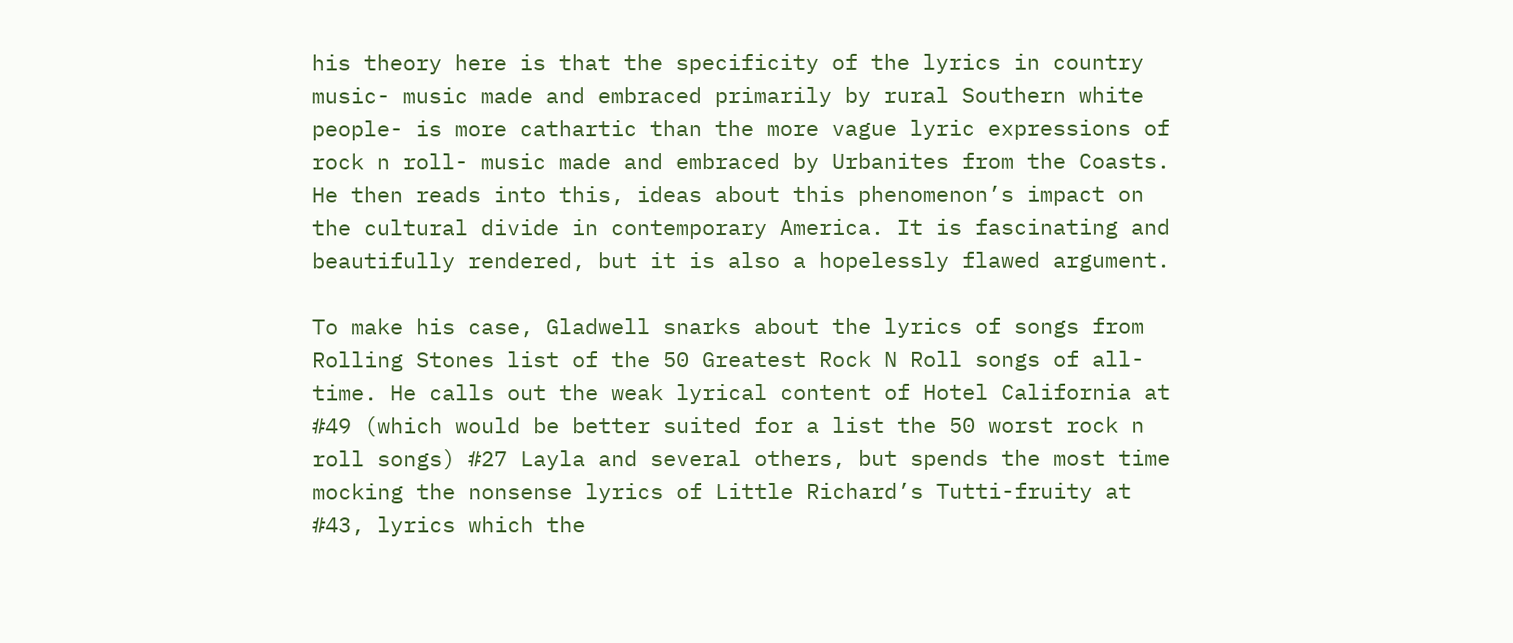his theory here is that the specificity of the lyrics in country music- music made and embraced primarily by rural Southern white people- is more cathartic than the more vague lyric expressions of rock n roll- music made and embraced by Urbanites from the Coasts. He then reads into this, ideas about this phenomenon’s impact on the cultural divide in contemporary America. It is fascinating and beautifully rendered, but it is also a hopelessly flawed argument.

To make his case, Gladwell snarks about the lyrics of songs from Rolling Stones list of the 50 Greatest Rock N Roll songs of all-time. He calls out the weak lyrical content of Hotel California at #49 (which would be better suited for a list the 50 worst rock n roll songs) #27 Layla and several others, but spends the most time mocking the nonsense lyrics of Little Richard’s Tutti-fruity at #43, lyrics which the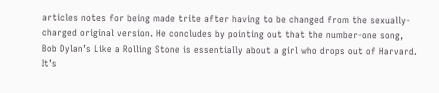articles notes for being made trite after having to be changed from the sexually-charged original version. He concludes by pointing out that the number-one song, Bob Dylan’s Like a Rolling Stone is essentially about a girl who drops out of Harvard. It’s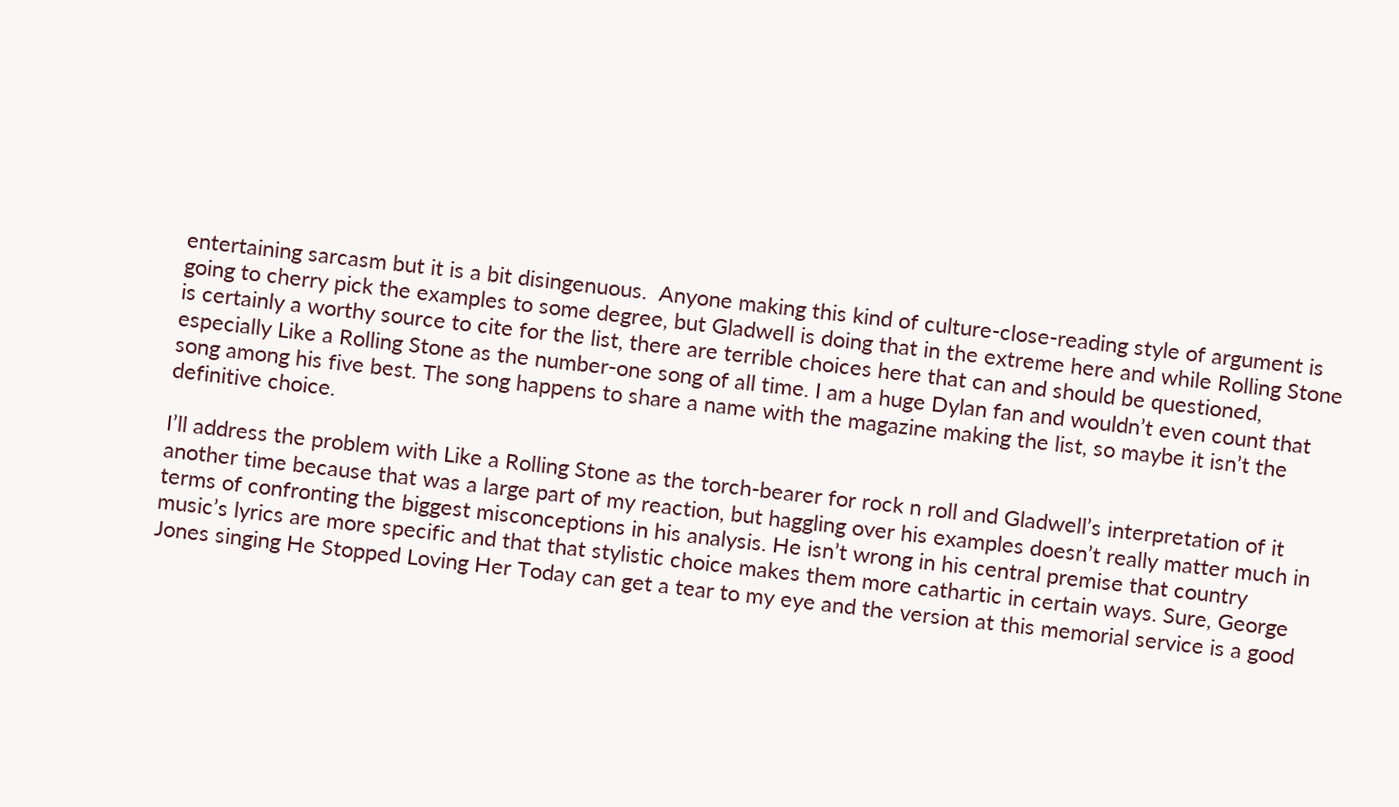entertaining sarcasm but it is a bit disingenuous.  Anyone making this kind of culture-close-reading style of argument is going to cherry pick the examples to some degree, but Gladwell is doing that in the extreme here and while Rolling Stone is certainly a worthy source to cite for the list, there are terrible choices here that can and should be questioned, especially Like a Rolling Stone as the number-one song of all time. I am a huge Dylan fan and wouldn’t even count that song among his five best. The song happens to share a name with the magazine making the list, so maybe it isn’t the definitive choice.

I’ll address the problem with Like a Rolling Stone as the torch-bearer for rock n roll and Gladwell’s interpretation of it another time because that was a large part of my reaction, but haggling over his examples doesn’t really matter much in terms of confronting the biggest misconceptions in his analysis. He isn’t wrong in his central premise that country music’s lyrics are more specific and that that stylistic choice makes them more cathartic in certain ways. Sure, George Jones singing He Stopped Loving Her Today can get a tear to my eye and the version at this memorial service is a good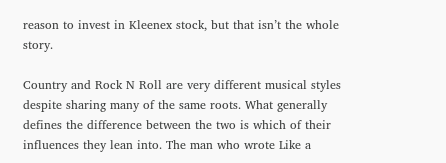reason to invest in Kleenex stock, but that isn’t the whole story.

Country and Rock N Roll are very different musical styles despite sharing many of the same roots. What generally defines the difference between the two is which of their influences they lean into. The man who wrote Like a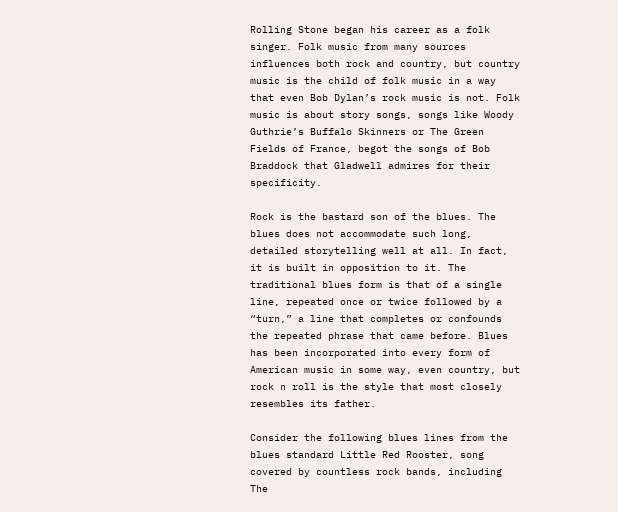Rolling Stone began his career as a folk singer. Folk music from many sources influences both rock and country, but country music is the child of folk music in a way that even Bob Dylan’s rock music is not. Folk music is about story songs, songs like Woody Guthrie’s Buffalo Skinners or The Green Fields of France, begot the songs of Bob Braddock that Gladwell admires for their specificity.

Rock is the bastard son of the blues. The blues does not accommodate such long, detailed storytelling well at all. In fact, it is built in opposition to it. The traditional blues form is that of a single line, repeated once or twice followed by a “turn,” a line that completes or confounds the repeated phrase that came before. Blues has been incorporated into every form of American music in some way, even country, but rock n roll is the style that most closely resembles its father.

Consider the following blues lines from the blues standard Little Red Rooster, song covered by countless rock bands, including The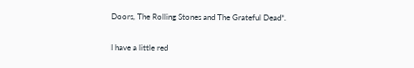Doors, The Rolling Stones and The Grateful Dead*.

I have a little red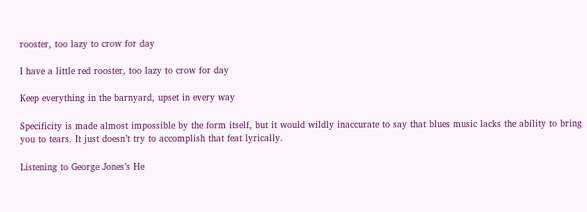rooster, too lazy to crow for day

I have a little red rooster, too lazy to crow for day

Keep everything in the barnyard, upset in every way

Specificity is made almost impossible by the form itself, but it would wildly inaccurate to say that blues music lacks the ability to bring you to tears. It just doesn’t try to accomplish that feat lyrically.

Listening to George Jones’s He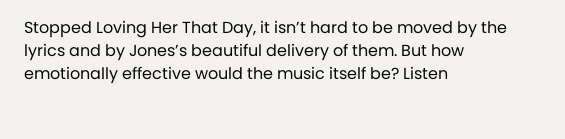Stopped Loving Her That Day, it isn’t hard to be moved by the lyrics and by Jones’s beautiful delivery of them. But how emotionally effective would the music itself be? Listen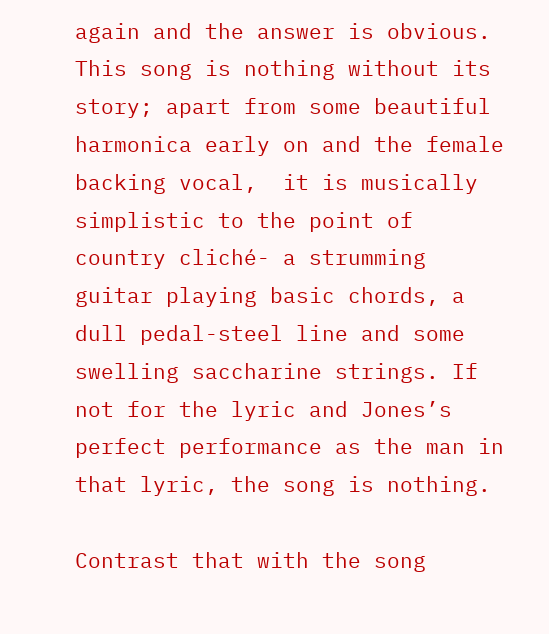again and the answer is obvious. This song is nothing without its story; apart from some beautiful harmonica early on and the female backing vocal,  it is musically simplistic to the point of country cliché- a strumming guitar playing basic chords, a dull pedal-steel line and some swelling saccharine strings. If not for the lyric and Jones’s perfect performance as the man in that lyric, the song is nothing.

Contrast that with the song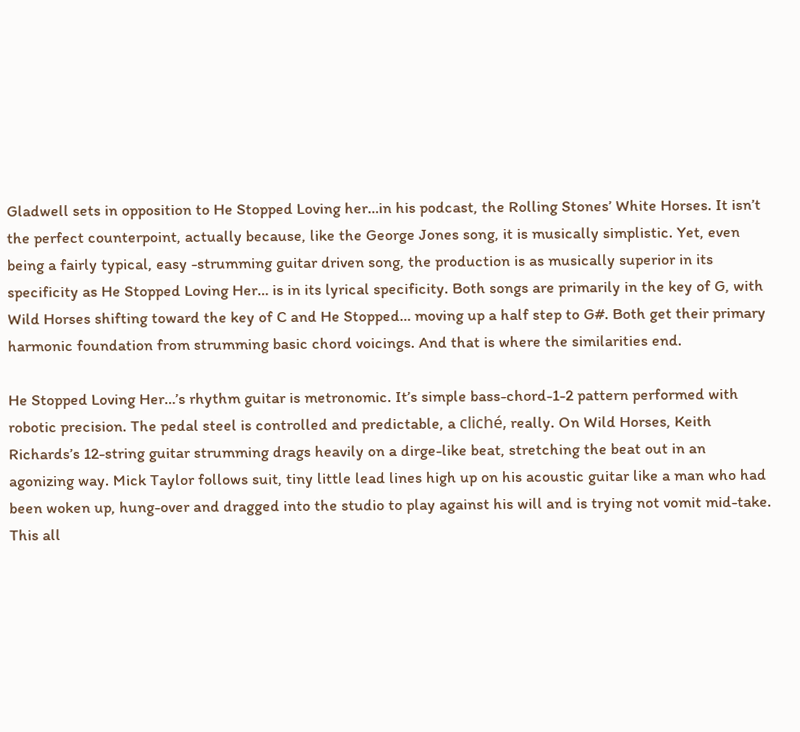Gladwell sets in opposition to He Stopped Loving her…in his podcast, the Rolling Stones’ White Horses. It isn’t the perfect counterpoint, actually because, like the George Jones song, it is musically simplistic. Yet, even being a fairly typical, easy -strumming guitar driven song, the production is as musically superior in its specificity as He Stopped Loving Her… is in its lyrical specificity. Both songs are primarily in the key of G, with Wild Horses shifting toward the key of C and He Stopped… moving up a half step to G#. Both get their primary harmonic foundation from strumming basic chord voicings. And that is where the similarities end.

He Stopped Loving Her…’s rhythm guitar is metronomic. It’s simple bass-chord-1-2 pattern performed with robotic precision. The pedal steel is controlled and predictable, a cliché, really. On Wild Horses, Keith Richards’s 12-string guitar strumming drags heavily on a dirge-like beat, stretching the beat out in an agonizing way. Mick Taylor follows suit, tiny little lead lines high up on his acoustic guitar like a man who had been woken up, hung-over and dragged into the studio to play against his will and is trying not vomit mid-take. This all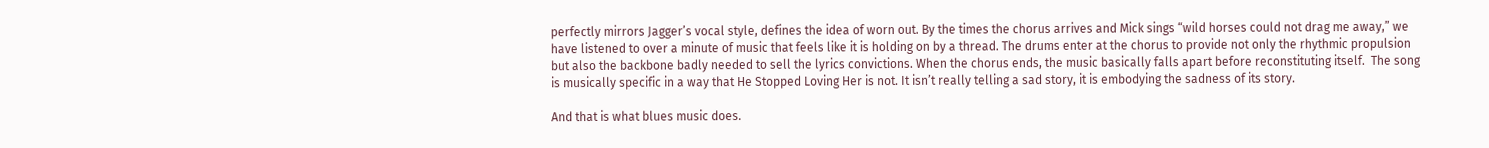perfectly mirrors Jagger’s vocal style, defines the idea of worn out. By the times the chorus arrives and Mick sings “wild horses could not drag me away,” we have listened to over a minute of music that feels like it is holding on by a thread. The drums enter at the chorus to provide not only the rhythmic propulsion but also the backbone badly needed to sell the lyrics convictions. When the chorus ends, the music basically falls apart before reconstituting itself.  The song is musically specific in a way that He Stopped Loving Her is not. It isn’t really telling a sad story, it is embodying the sadness of its story.

And that is what blues music does.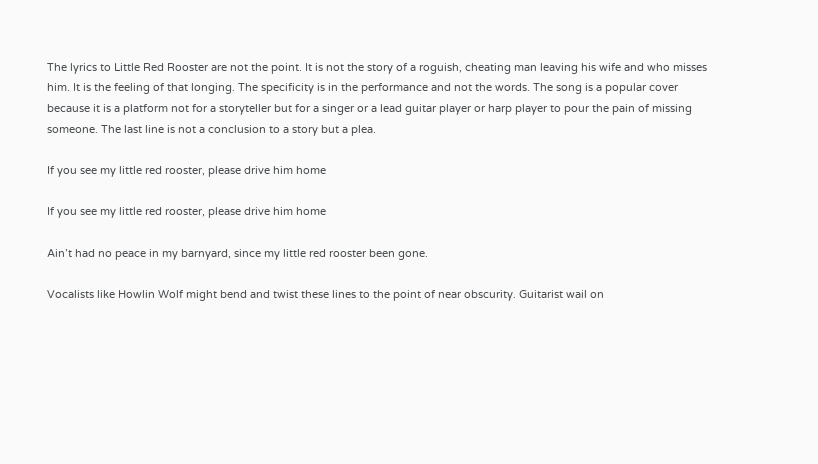The lyrics to Little Red Rooster are not the point. It is not the story of a roguish, cheating man leaving his wife and who misses him. It is the feeling of that longing. The specificity is in the performance and not the words. The song is a popular cover because it is a platform not for a storyteller but for a singer or a lead guitar player or harp player to pour the pain of missing someone. The last line is not a conclusion to a story but a plea.

If you see my little red rooster, please drive him home

If you see my little red rooster, please drive him home

Ain’t had no peace in my barnyard, since my little red rooster been gone.

Vocalists like Howlin Wolf might bend and twist these lines to the point of near obscurity. Guitarist wail on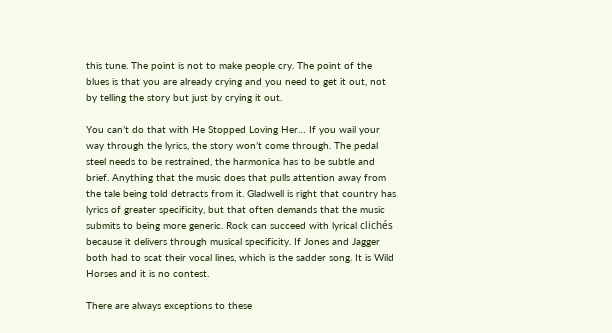this tune. The point is not to make people cry. The point of the blues is that you are already crying and you need to get it out, not by telling the story but just by crying it out.

You can’t do that with He Stopped Loving Her… If you wail your way through the lyrics, the story won’t come through. The pedal steel needs to be restrained, the harmonica has to be subtle and brief. Anything that the music does that pulls attention away from the tale being told detracts from it. Gladwell is right that country has lyrics of greater specificity, but that often demands that the music submits to being more generic. Rock can succeed with lyrical clichés because it delivers through musical specificity. If Jones and Jagger both had to scat their vocal lines, which is the sadder song. It is Wild Horses and it is no contest.

There are always exceptions to these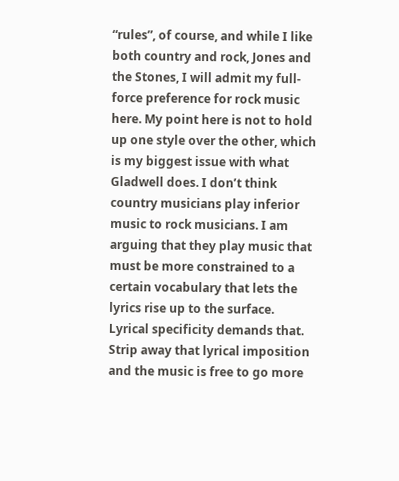“rules”, of course, and while I like both country and rock, Jones and the Stones, I will admit my full-force preference for rock music here. My point here is not to hold up one style over the other, which is my biggest issue with what Gladwell does. I don’t think country musicians play inferior music to rock musicians. I am arguing that they play music that must be more constrained to a certain vocabulary that lets the lyrics rise up to the surface. Lyrical specificity demands that. Strip away that lyrical imposition and the music is free to go more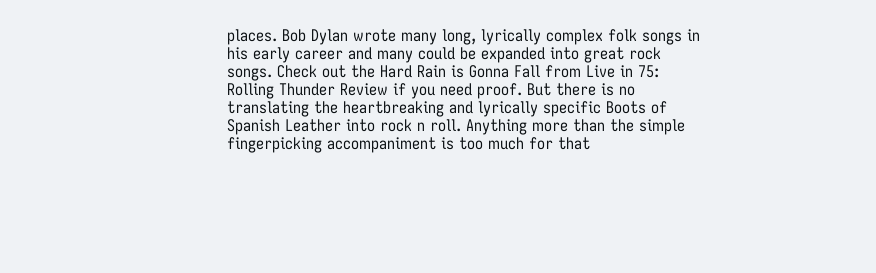places. Bob Dylan wrote many long, lyrically complex folk songs in his early career and many could be expanded into great rock songs. Check out the Hard Rain is Gonna Fall from Live in 75: Rolling Thunder Review if you need proof. But there is no translating the heartbreaking and lyrically specific Boots of Spanish Leather into rock n roll. Anything more than the simple fingerpicking accompaniment is too much for that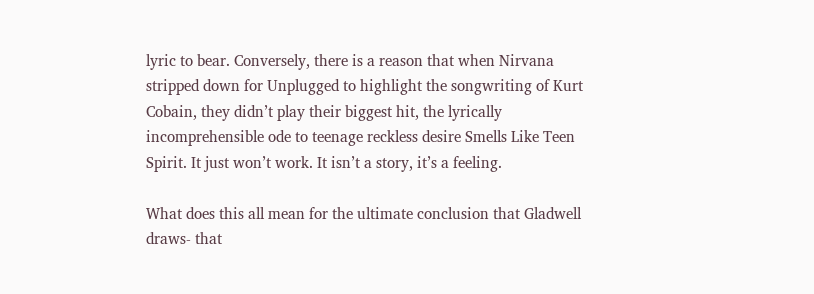lyric to bear. Conversely, there is a reason that when Nirvana stripped down for Unplugged to highlight the songwriting of Kurt Cobain, they didn’t play their biggest hit, the lyrically incomprehensible ode to teenage reckless desire Smells Like Teen Spirit. It just won’t work. It isn’t a story, it’s a feeling.

What does this all mean for the ultimate conclusion that Gladwell draws- that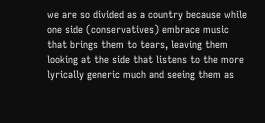we are so divided as a country because while one side (conservatives) embrace music that brings them to tears, leaving them looking at the side that listens to the more lyrically generic much and seeing them as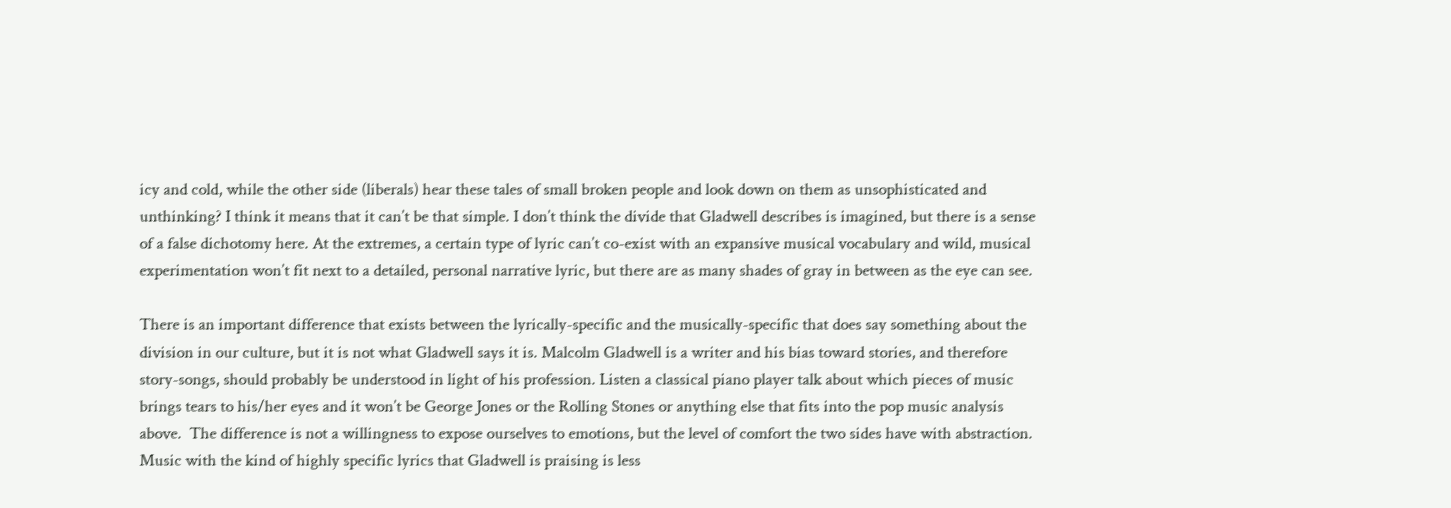icy and cold, while the other side (liberals) hear these tales of small broken people and look down on them as unsophisticated and unthinking? I think it means that it can’t be that simple. I don’t think the divide that Gladwell describes is imagined, but there is a sense of a false dichotomy here. At the extremes, a certain type of lyric can’t co-exist with an expansive musical vocabulary and wild, musical experimentation won’t fit next to a detailed, personal narrative lyric, but there are as many shades of gray in between as the eye can see.

There is an important difference that exists between the lyrically-specific and the musically-specific that does say something about the division in our culture, but it is not what Gladwell says it is. Malcolm Gladwell is a writer and his bias toward stories, and therefore story-songs, should probably be understood in light of his profession. Listen a classical piano player talk about which pieces of music brings tears to his/her eyes and it won’t be George Jones or the Rolling Stones or anything else that fits into the pop music analysis above.  The difference is not a willingness to expose ourselves to emotions, but the level of comfort the two sides have with abstraction. Music with the kind of highly specific lyrics that Gladwell is praising is less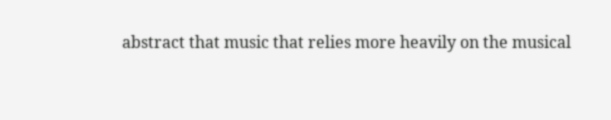abstract that music that relies more heavily on the musical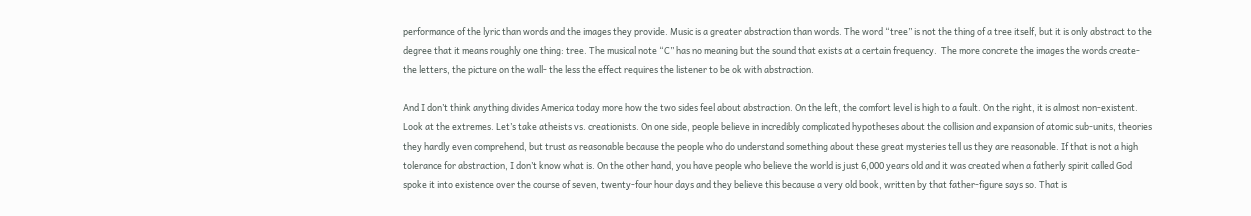performance of the lyric than words and the images they provide. Music is a greater abstraction than words. The word “tree” is not the thing of a tree itself, but it is only abstract to the degree that it means roughly one thing: tree. The musical note “C” has no meaning but the sound that exists at a certain frequency.  The more concrete the images the words create- the letters, the picture on the wall- the less the effect requires the listener to be ok with abstraction.

And I don’t think anything divides America today more how the two sides feel about abstraction. On the left, the comfort level is high to a fault. On the right, it is almost non-existent. Look at the extremes. Let’s take atheists vs. creationists. On one side, people believe in incredibly complicated hypotheses about the collision and expansion of atomic sub-units, theories they hardly even comprehend, but trust as reasonable because the people who do understand something about these great mysteries tell us they are reasonable. If that is not a high tolerance for abstraction, I don’t know what is. On the other hand, you have people who believe the world is just 6,000 years old and it was created when a fatherly spirit called God spoke it into existence over the course of seven, twenty-four hour days and they believe this because a very old book, written by that father-figure says so. That is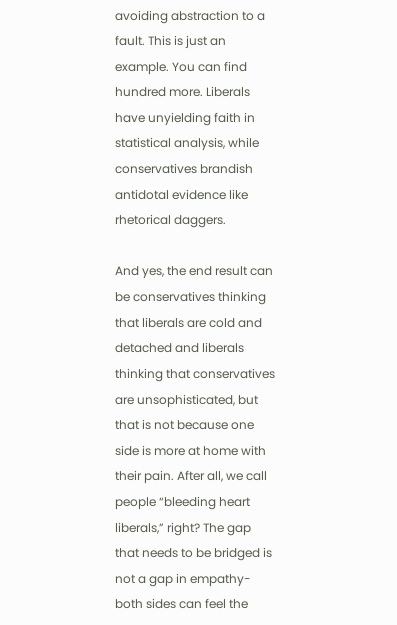avoiding abstraction to a fault. This is just an example. You can find hundred more. Liberals have unyielding faith in statistical analysis, while conservatives brandish antidotal evidence like rhetorical daggers.

And yes, the end result can be conservatives thinking that liberals are cold and detached and liberals thinking that conservatives are unsophisticated, but that is not because one side is more at home with their pain. After all, we call people “bleeding heart liberals,” right? The gap that needs to be bridged is not a gap in empathy- both sides can feel the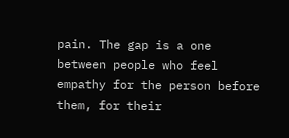pain. The gap is a one between people who feel empathy for the person before them, for their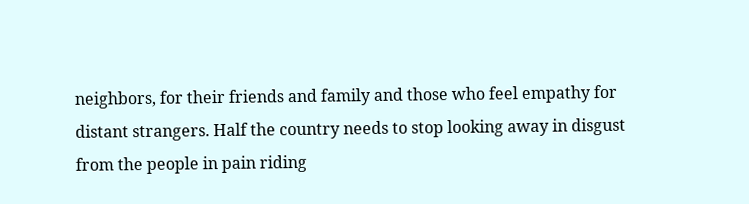neighbors, for their friends and family and those who feel empathy for distant strangers. Half the country needs to stop looking away in disgust from the people in pain riding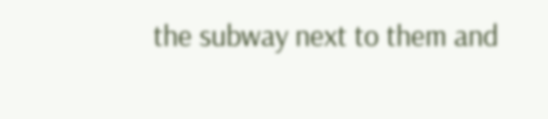the subway next to them and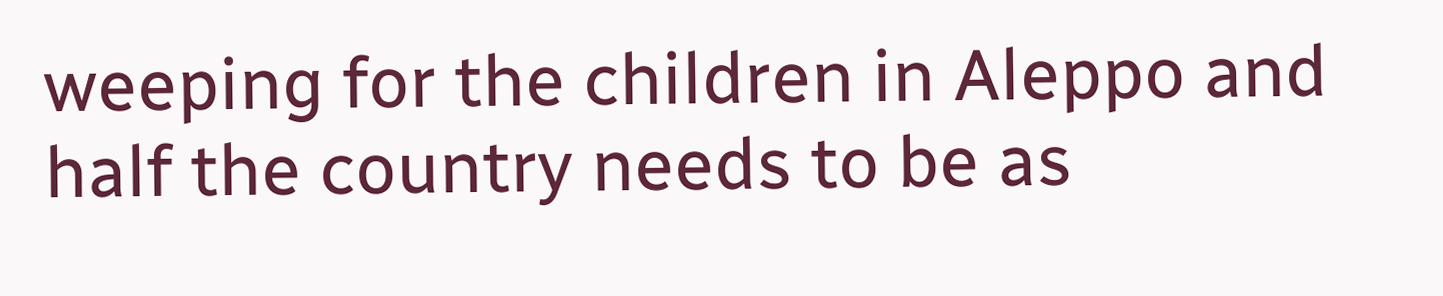weeping for the children in Aleppo and half the country needs to be as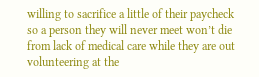willing to sacrifice a little of their paycheck so a person they will never meet won’t die from lack of medical care while they are out volunteering at the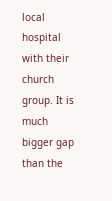local hospital with their church group. It is much bigger gap than the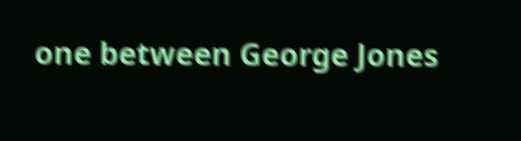one between George Jones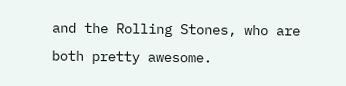and the Rolling Stones, who are both pretty awesome.